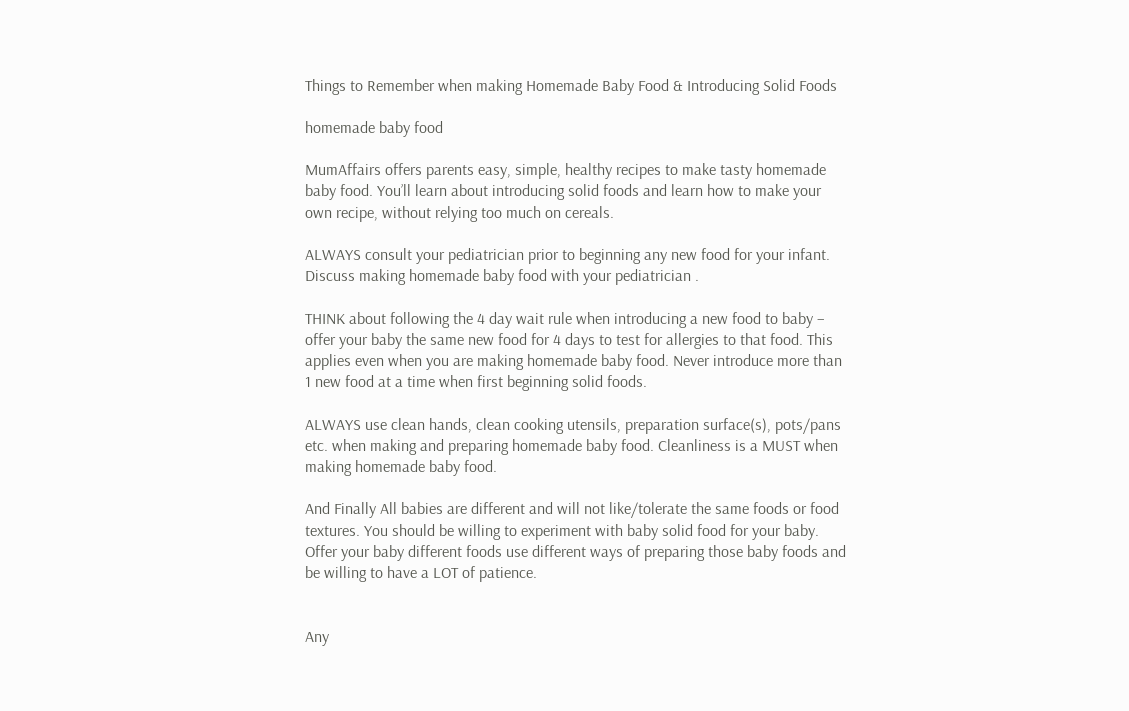Things to Remember when making Homemade Baby Food & Introducing Solid Foods

homemade baby food

MumAffairs offers parents easy, simple, healthy recipes to make tasty homemade baby food. You’ll learn about introducing solid foods and learn how to make your own recipe, without relying too much on cereals.

ALWAYS consult your pediatrician prior to beginning any new food for your infant. Discuss making homemade baby food with your pediatrician .

THINK about following the 4 day wait rule when introducing a new food to baby – offer your baby the same new food for 4 days to test for allergies to that food. This applies even when you are making homemade baby food. Never introduce more than 1 new food at a time when first beginning solid foods.

ALWAYS use clean hands, clean cooking utensils, preparation surface(s), pots/pans etc. when making and preparing homemade baby food. Cleanliness is a MUST when making homemade baby food.

And Finally All babies are different and will not like/tolerate the same foods or food textures. You should be willing to experiment with baby solid food for your baby. Offer your baby different foods use different ways of preparing those baby foods and be willing to have a LOT of patience.


Any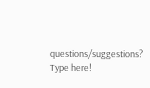questions/suggestions? Type here!